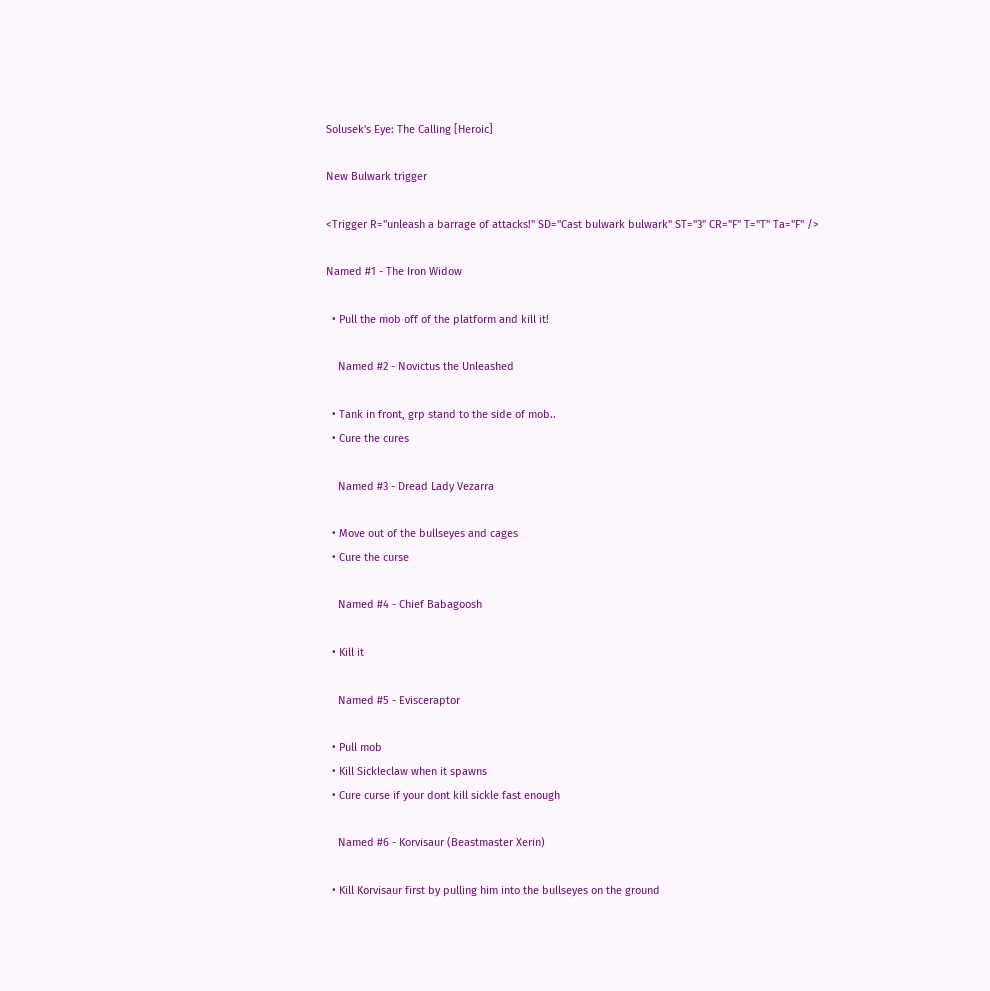Solusek's Eye: The Calling [Heroic]

New Bulwark trigger

<Trigger R="unleash a barrage of attacks!" SD="Cast bulwark bulwark" ST="3" CR="F" T="T" Ta="F" />

Named #1 - The Iron Widow

  • Pull the mob off of the platform and kill it!

    Named #2 - Novictus the Unleashed

  • Tank in front, grp stand to the side of mob..
  • Cure the cures

    Named #3 - Dread Lady Vezarra

  • Move out of the bullseyes and cages
  • Cure the curse

    Named #4 - Chief Babagoosh

  • Kill it

    Named #5 - Evisceraptor

  • Pull mob
  • Kill Sickleclaw when it spawns
  • Cure curse if your dont kill sickle fast enough

    Named #6 - Korvisaur (Beastmaster Xerin)

  • Kill Korvisaur first by pulling him into the bullseyes on the ground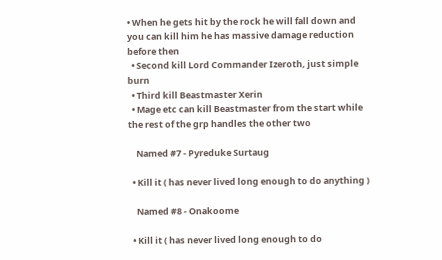• When he gets hit by the rock he will fall down and you can kill him he has massive damage reduction before then
  • Second kill Lord Commander Izeroth, just simple burn
  • Third kill Beastmaster Xerin
  • Mage etc can kill Beastmaster from the start while the rest of the grp handles the other two

    Named #7 - Pyreduke Surtaug

  • Kill it ( has never lived long enough to do anything )

    Named #8 - Onakoome

  • Kill it ( has never lived long enough to do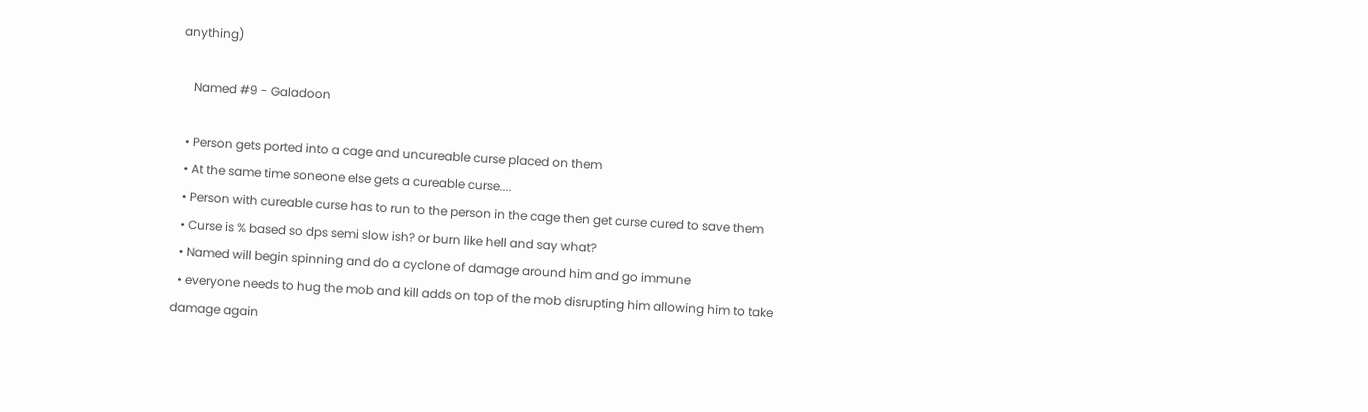anything)

    Named #9 - Galadoon

  • Person gets ported into a cage and uncureable curse placed on them
  • At the same time soneone else gets a cureable curse....
  • Person with cureable curse has to run to the person in the cage then get curse cured to save them
  • Curse is % based so dps semi slow ish? or burn like hell and say what?
  • Named will begin spinning and do a cyclone of damage around him and go immune
  • everyone needs to hug the mob and kill adds on top of the mob disrupting him allowing him to take damage again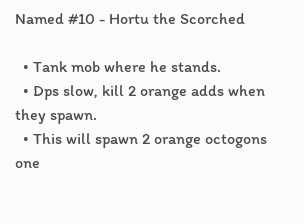Named #10 - Hortu the Scorched

  • Tank mob where he stands.
  • Dps slow, kill 2 orange adds when they spawn.
  • This will spawn 2 orange octogons one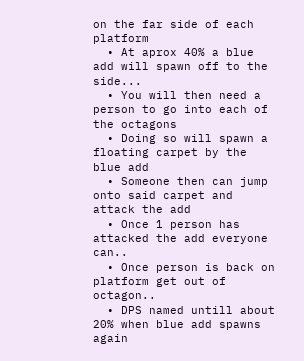on the far side of each platform
  • At aprox 40% a blue add will spawn off to the side...
  • You will then need a person to go into each of the octagons
  • Doing so will spawn a floating carpet by the blue add
  • Someone then can jump onto said carpet and attack the add
  • Once 1 person has attacked the add everyone can..
  • Once person is back on platform get out of octagon..
  • DPS named untill about 20% when blue add spawns again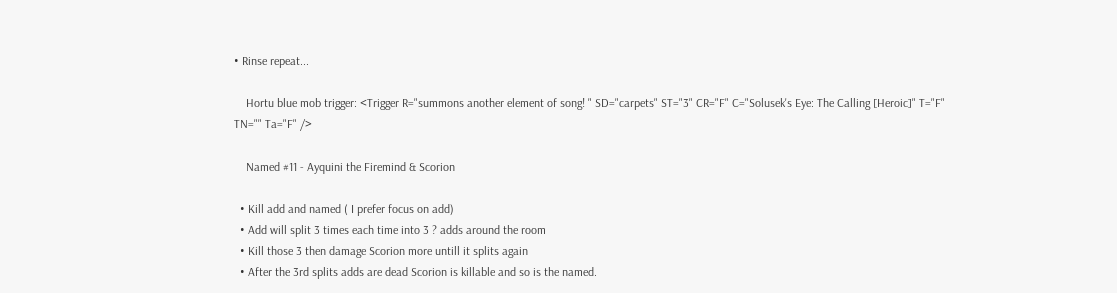• Rinse repeat...

    Hortu blue mob trigger: <Trigger R="summons another element of song! " SD="carpets" ST="3" CR="F" C="Solusek's Eye: The Calling [Heroic]" T="F" TN="" Ta="F" />

    Named #11 - Ayquini the Firemind & Scorion

  • Kill add and named ( I prefer focus on add)
  • Add will split 3 times each time into 3 ? adds around the room
  • Kill those 3 then damage Scorion more untill it splits again
  • After the 3rd splits adds are dead Scorion is killable and so is the named.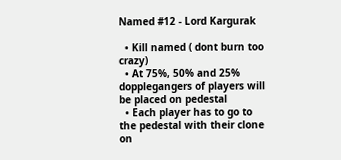Named #12 - Lord Kargurak

  • Kill named ( dont burn too crazy)
  • At 75%, 50% and 25% dopplegangers of players will be placed on pedestal
  • Each player has to go to the pedestal with their clone on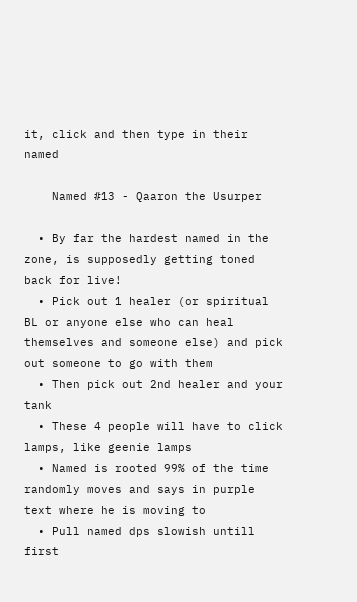it, click and then type in their named

    Named #13 - Qaaron the Usurper

  • By far the hardest named in the zone, is supposedly getting toned back for live!
  • Pick out 1 healer (or spiritual BL or anyone else who can heal themselves and someone else) and pick out someone to go with them
  • Then pick out 2nd healer and your tank
  • These 4 people will have to click lamps, like geenie lamps
  • Named is rooted 99% of the time randomly moves and says in purple text where he is moving to
  • Pull named dps slowish untill first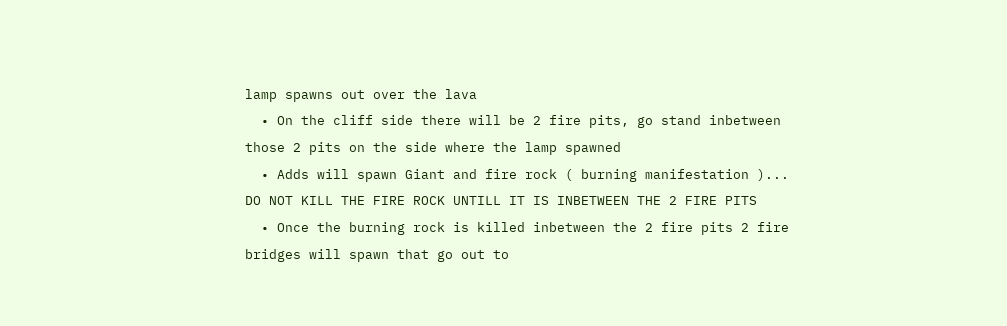lamp spawns out over the lava
  • On the cliff side there will be 2 fire pits, go stand inbetween those 2 pits on the side where the lamp spawned
  • Adds will spawn Giant and fire rock ( burning manifestation )... DO NOT KILL THE FIRE ROCK UNTILL IT IS INBETWEEN THE 2 FIRE PITS
  • Once the burning rock is killed inbetween the 2 fire pits 2 fire bridges will spawn that go out to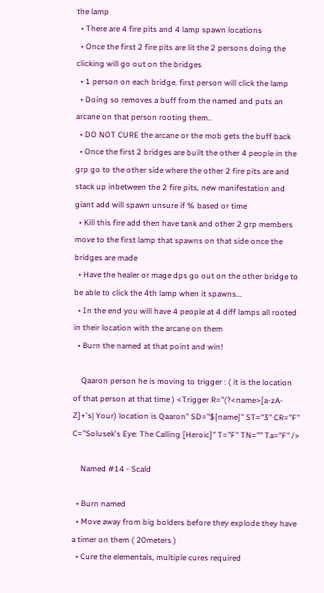the lamp
  • There are 4 fire pits and 4 lamp spawn locations
  • Once the first 2 fire pits are lit the 2 persons doing the clicking will go out on the bridges
  • 1 person on each bridge. first person will click the lamp
  • Doing so removes a buff from the named and puts an arcane on that person rooting them..
  • DO NOT CURE the arcane or the mob gets the buff back
  • Once the first 2 bridges are built the other 4 people in the grp go to the other side where the other 2 fire pits are and stack up inbetween the 2 fire pits, new manifestation and giant add will spawn unsure if % based or time
  • Kill this fire add then have tank and other 2 grp members move to the first lamp that spawns on that side once the bridges are made
  • Have the healer or mage dps go out on the other bridge to be able to click the 4th lamp when it spawns...
  • In the end you will have 4 people at 4 diff lamps all rooted in their location with the arcane on them
  • Burn the named at that point and win!

    Qaaron person he is moving to trigger : ( it is the location of that person at that time ) <Trigger R="(?<name>[a-zA-Z]+'s| Your) location is Qaaron" SD="${name}" ST="3" CR="F" C="Solusek's Eye: The Calling [Heroic]" T="F" TN="" Ta="F" />

    Named #14 - Scald

  • Burn named
  • Move away from big bolders before they explode they have a timer on them ( 20meters )
  • Cure the elementals, multiple cures required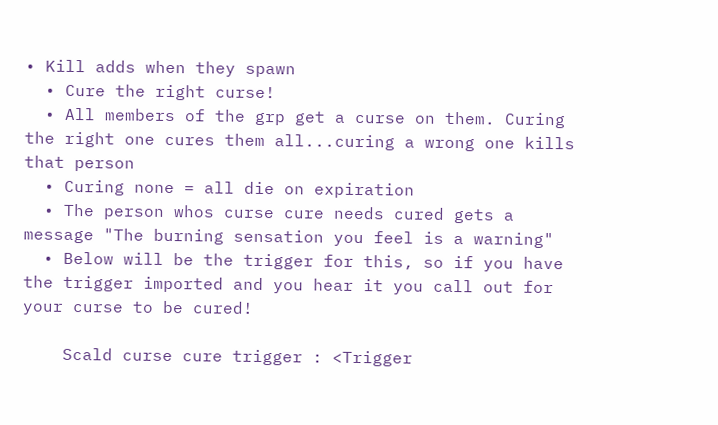• Kill adds when they spawn
  • Cure the right curse!
  • All members of the grp get a curse on them. Curing the right one cures them all...curing a wrong one kills that person
  • Curing none = all die on expiration
  • The person whos curse cure needs cured gets a message "The burning sensation you feel is a warning"
  • Below will be the trigger for this, so if you have the trigger imported and you hear it you call out for your curse to be cured!

    Scald curse cure trigger : <Trigger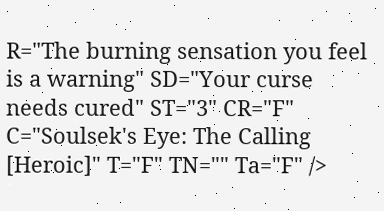R="The burning sensation you feel is a warning" SD="Your curse needs cured" ST="3" CR="F" C="Soulsek's Eye: The Calling [Heroic]" T="F" TN="" Ta="F" />